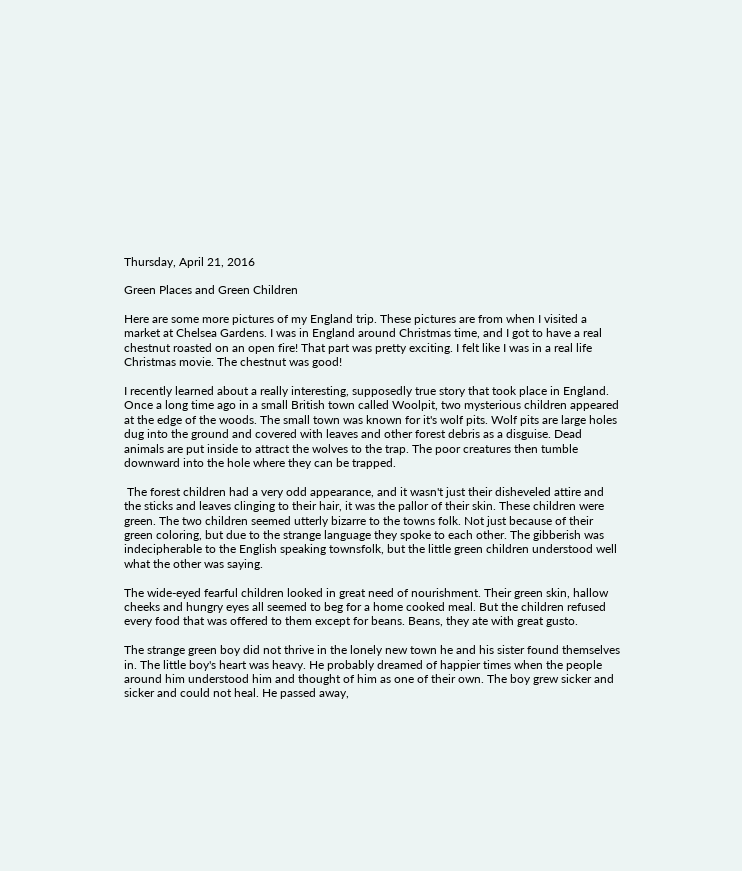Thursday, April 21, 2016

Green Places and Green Children

Here are some more pictures of my England trip. These pictures are from when I visited a market at Chelsea Gardens. I was in England around Christmas time, and I got to have a real chestnut roasted on an open fire! That part was pretty exciting. I felt like I was in a real life Christmas movie. The chestnut was good!

I recently learned about a really interesting, supposedly true story that took place in England. Once a long time ago in a small British town called Woolpit, two mysterious children appeared at the edge of the woods. The small town was known for it's wolf pits. Wolf pits are large holes dug into the ground and covered with leaves and other forest debris as a disguise. Dead animals are put inside to attract the wolves to the trap. The poor creatures then tumble downward into the hole where they can be trapped.

 The forest children had a very odd appearance, and it wasn't just their disheveled attire and the sticks and leaves clinging to their hair, it was the pallor of their skin. These children were green. The two children seemed utterly bizarre to the towns folk. Not just because of their green coloring, but due to the strange language they spoke to each other. The gibberish was indecipherable to the English speaking townsfolk, but the little green children understood well what the other was saying.

The wide-eyed fearful children looked in great need of nourishment. Their green skin, hallow cheeks and hungry eyes all seemed to beg for a home cooked meal. But the children refused every food that was offered to them except for beans. Beans, they ate with great gusto.

The strange green boy did not thrive in the lonely new town he and his sister found themselves in. The little boy's heart was heavy. He probably dreamed of happier times when the people around him understood him and thought of him as one of their own. The boy grew sicker and sicker and could not heal. He passed away,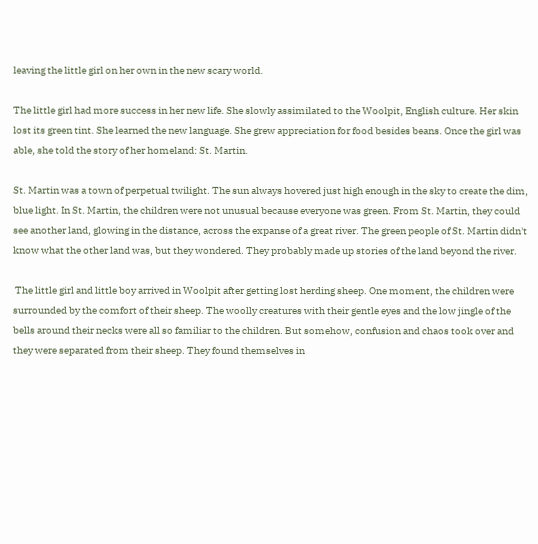leaving the little girl on her own in the new scary world.

The little girl had more success in her new life. She slowly assimilated to the Woolpit, English culture. Her skin lost its green tint. She learned the new language. She grew appreciation for food besides beans. Once the girl was able, she told the story of her homeland: St. Martin.

St. Martin was a town of perpetual twilight. The sun always hovered just high enough in the sky to create the dim, blue light. In St. Martin, the children were not unusual because everyone was green. From St. Martin, they could see another land, glowing in the distance, across the expanse of a great river. The green people of St. Martin didn't know what the other land was, but they wondered. They probably made up stories of the land beyond the river.

 The little girl and little boy arrived in Woolpit after getting lost herding sheep. One moment, the children were surrounded by the comfort of their sheep. The woolly creatures with their gentle eyes and the low jingle of the bells around their necks were all so familiar to the children. But somehow, confusion and chaos took over and they were separated from their sheep. They found themselves in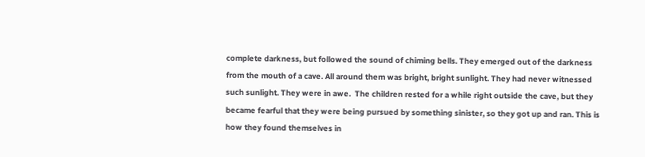complete darkness, but followed the sound of chiming bells. They emerged out of the darkness from the mouth of a cave. All around them was bright, bright sunlight. They had never witnessed such sunlight. They were in awe.  The children rested for a while right outside the cave, but they became fearful that they were being pursued by something sinister, so they got up and ran. This is how they found themselves in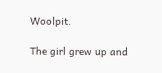Woolpit.

The girl grew up and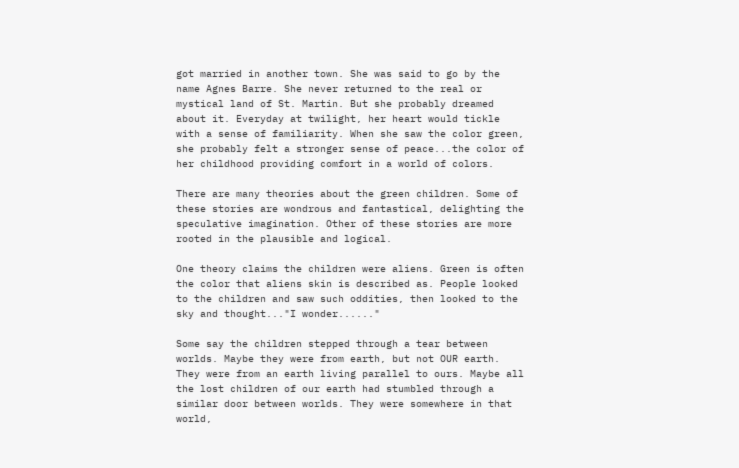got married in another town. She was said to go by the name Agnes Barre. She never returned to the real or mystical land of St. Martin. But she probably dreamed about it. Everyday at twilight, her heart would tickle with a sense of familiarity. When she saw the color green, she probably felt a stronger sense of peace...the color of her childhood providing comfort in a world of colors.

There are many theories about the green children. Some of these stories are wondrous and fantastical, delighting the speculative imagination. Other of these stories are more rooted in the plausible and logical.

One theory claims the children were aliens. Green is often the color that aliens skin is described as. People looked to the children and saw such oddities, then looked to the sky and thought..."I wonder......"

Some say the children stepped through a tear between worlds. Maybe they were from earth, but not OUR earth. They were from an earth living parallel to ours. Maybe all the lost children of our earth had stumbled through a similar door between worlds. They were somewhere in that world,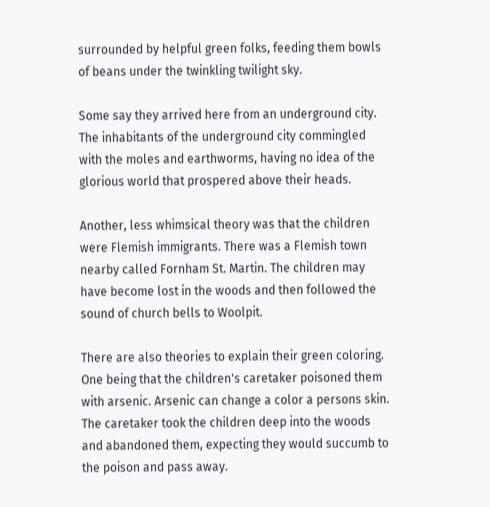surrounded by helpful green folks, feeding them bowls of beans under the twinkling twilight sky.

Some say they arrived here from an underground city. The inhabitants of the underground city commingled with the moles and earthworms, having no idea of the glorious world that prospered above their heads.

Another, less whimsical theory was that the children were Flemish immigrants. There was a Flemish town nearby called Fornham St. Martin. The children may have become lost in the woods and then followed the sound of church bells to Woolpit.

There are also theories to explain their green coloring. One being that the children's caretaker poisoned them with arsenic. Arsenic can change a color a persons skin. The caretaker took the children deep into the woods and abandoned them, expecting they would succumb to the poison and pass away.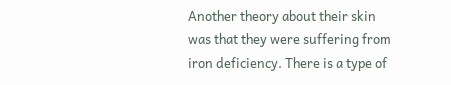Another theory about their skin was that they were suffering from iron deficiency. There is a type of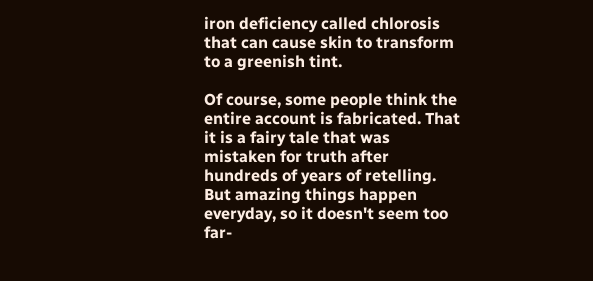iron deficiency called chlorosis that can cause skin to transform to a greenish tint.

Of course, some people think the entire account is fabricated. That it is a fairy tale that was mistaken for truth after hundreds of years of retelling. But amazing things happen everyday, so it doesn't seem too far-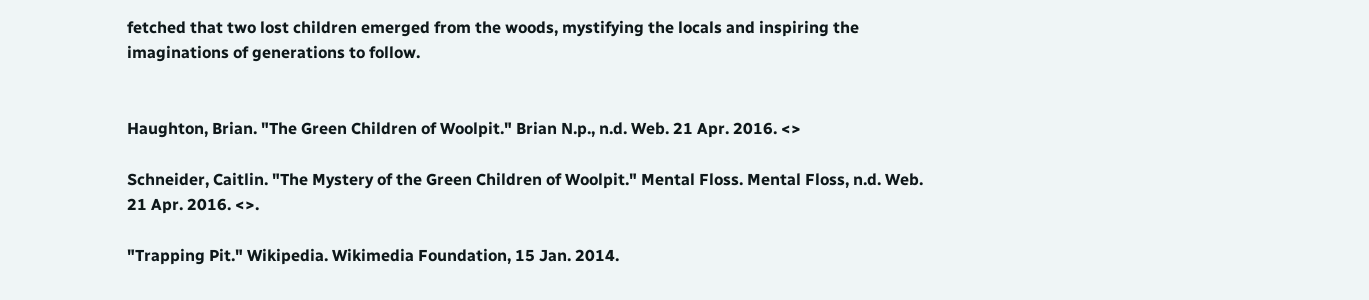fetched that two lost children emerged from the woods, mystifying the locals and inspiring the imaginations of generations to follow.


Haughton, Brian. "The Green Children of Woolpit." Brian N.p., n.d. Web. 21 Apr. 2016. <>

Schneider, Caitlin. "The Mystery of the Green Children of Woolpit." Mental Floss. Mental Floss, n.d. Web. 21 Apr. 2016. <>.

"Trapping Pit." Wikipedia. Wikimedia Foundation, 15 Jan. 2014.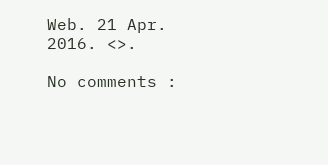Web. 21 Apr. 2016. <>.

No comments :